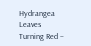Hydrangea Leaves Turning Red –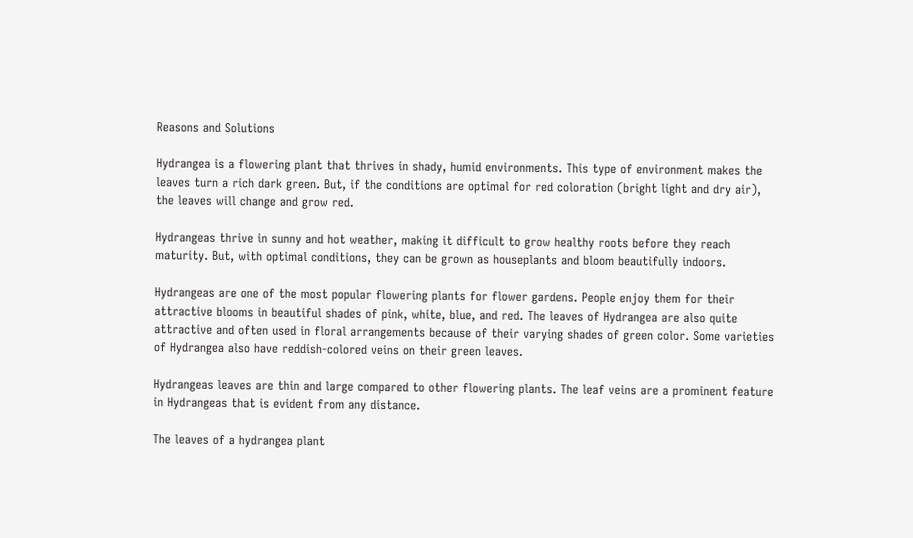Reasons and Solutions

Hydrangea is a flowering plant that thrives in shady, humid environments. This type of environment makes the leaves turn a rich dark green. But, if the conditions are optimal for red coloration (bright light and dry air), the leaves will change and grow red.

Hydrangeas thrive in sunny and hot weather, making it difficult to grow healthy roots before they reach maturity. But, with optimal conditions, they can be grown as houseplants and bloom beautifully indoors.

Hydrangeas are one of the most popular flowering plants for flower gardens. People enjoy them for their attractive blooms in beautiful shades of pink, white, blue, and red. The leaves of Hydrangea are also quite attractive and often used in floral arrangements because of their varying shades of green color. Some varieties of Hydrangea also have reddish-colored veins on their green leaves.

Hydrangeas leaves are thin and large compared to other flowering plants. The leaf veins are a prominent feature in Hydrangeas that is evident from any distance.

The leaves of a hydrangea plant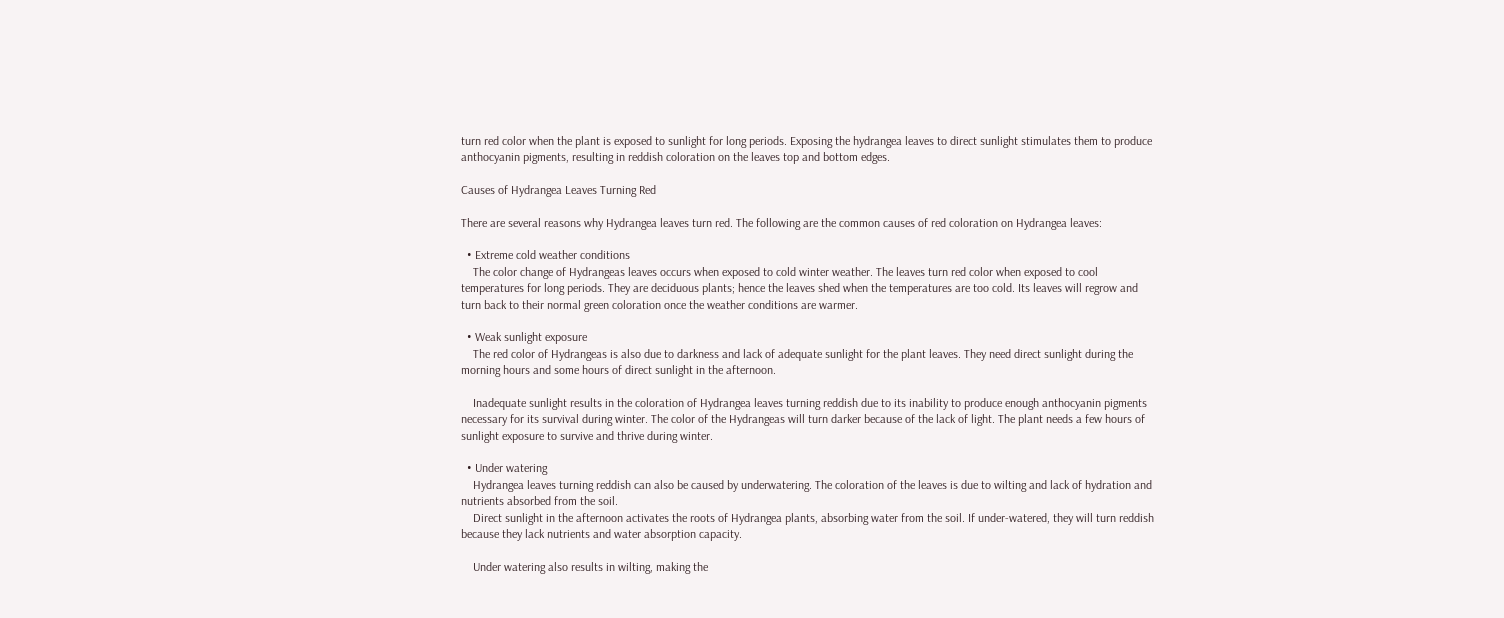turn red color when the plant is exposed to sunlight for long periods. Exposing the hydrangea leaves to direct sunlight stimulates them to produce anthocyanin pigments, resulting in reddish coloration on the leaves top and bottom edges.

Causes of Hydrangea Leaves Turning Red

There are several reasons why Hydrangea leaves turn red. The following are the common causes of red coloration on Hydrangea leaves:

  • Extreme cold weather conditions
    The color change of Hydrangeas leaves occurs when exposed to cold winter weather. The leaves turn red color when exposed to cool temperatures for long periods. They are deciduous plants; hence the leaves shed when the temperatures are too cold. Its leaves will regrow and turn back to their normal green coloration once the weather conditions are warmer.

  • Weak sunlight exposure
    The red color of Hydrangeas is also due to darkness and lack of adequate sunlight for the plant leaves. They need direct sunlight during the morning hours and some hours of direct sunlight in the afternoon.

    Inadequate sunlight results in the coloration of Hydrangea leaves turning reddish due to its inability to produce enough anthocyanin pigments necessary for its survival during winter. The color of the Hydrangeas will turn darker because of the lack of light. The plant needs a few hours of sunlight exposure to survive and thrive during winter.

  • Under watering
    Hydrangea leaves turning reddish can also be caused by underwatering. The coloration of the leaves is due to wilting and lack of hydration and nutrients absorbed from the soil.
    Direct sunlight in the afternoon activates the roots of Hydrangea plants, absorbing water from the soil. If under-watered, they will turn reddish because they lack nutrients and water absorption capacity.

    Under watering also results in wilting, making the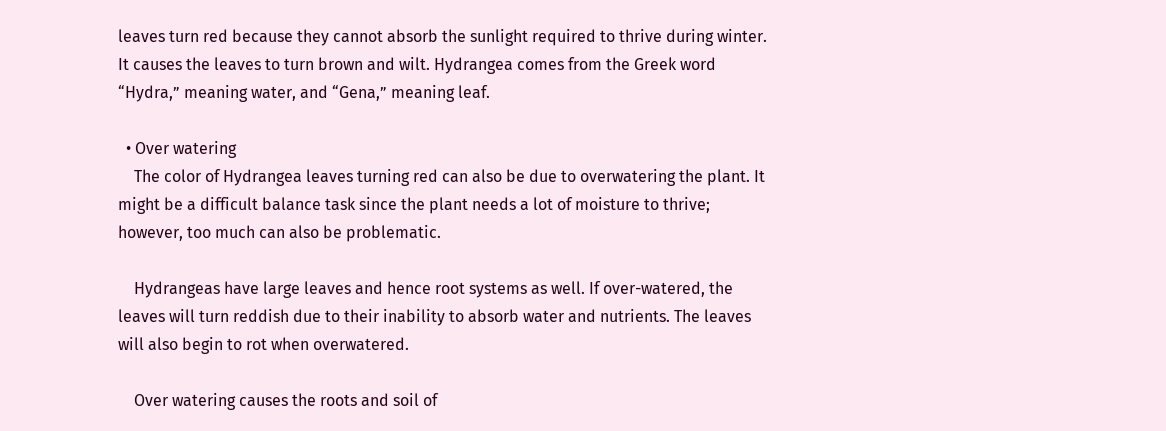leaves turn red because they cannot absorb the sunlight required to thrive during winter. It causes the leaves to turn brown and wilt. Hydrangea comes from the Greek word “Hydra,” meaning water, and “Gena,” meaning leaf.

  • Over watering
    The color of Hydrangea leaves turning red can also be due to overwatering the plant. It might be a difficult balance task since the plant needs a lot of moisture to thrive; however, too much can also be problematic.

    Hydrangeas have large leaves and hence root systems as well. If over-watered, the leaves will turn reddish due to their inability to absorb water and nutrients. The leaves will also begin to rot when overwatered.

    Over watering causes the roots and soil of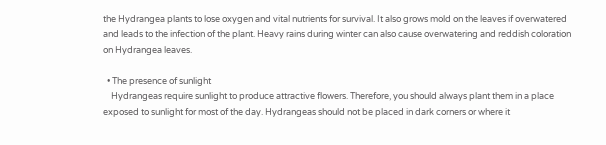the Hydrangea plants to lose oxygen and vital nutrients for survival. It also grows mold on the leaves if overwatered and leads to the infection of the plant. Heavy rains during winter can also cause overwatering and reddish coloration on Hydrangea leaves.

  • The presence of sunlight
    Hydrangeas require sunlight to produce attractive flowers. Therefore, you should always plant them in a place exposed to sunlight for most of the day. Hydrangeas should not be placed in dark corners or where it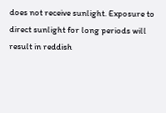does not receive sunlight. Exposure to direct sunlight for long periods will result in reddish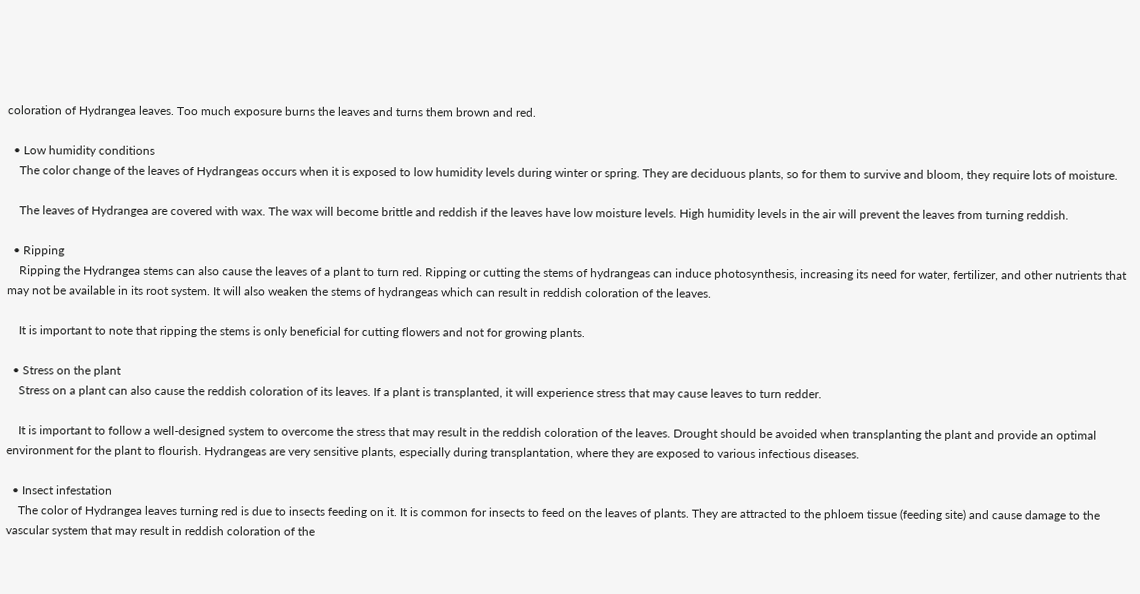coloration of Hydrangea leaves. Too much exposure burns the leaves and turns them brown and red.

  • Low humidity conditions
    The color change of the leaves of Hydrangeas occurs when it is exposed to low humidity levels during winter or spring. They are deciduous plants, so for them to survive and bloom, they require lots of moisture.

    The leaves of Hydrangea are covered with wax. The wax will become brittle and reddish if the leaves have low moisture levels. High humidity levels in the air will prevent the leaves from turning reddish.

  • Ripping
    Ripping the Hydrangea stems can also cause the leaves of a plant to turn red. Ripping or cutting the stems of hydrangeas can induce photosynthesis, increasing its need for water, fertilizer, and other nutrients that may not be available in its root system. It will also weaken the stems of hydrangeas which can result in reddish coloration of the leaves.

    It is important to note that ripping the stems is only beneficial for cutting flowers and not for growing plants.

  • Stress on the plant
    Stress on a plant can also cause the reddish coloration of its leaves. If a plant is transplanted, it will experience stress that may cause leaves to turn redder.

    It is important to follow a well-designed system to overcome the stress that may result in the reddish coloration of the leaves. Drought should be avoided when transplanting the plant and provide an optimal environment for the plant to flourish. Hydrangeas are very sensitive plants, especially during transplantation, where they are exposed to various infectious diseases.

  • Insect infestation
    The color of Hydrangea leaves turning red is due to insects feeding on it. It is common for insects to feed on the leaves of plants. They are attracted to the phloem tissue (feeding site) and cause damage to the vascular system that may result in reddish coloration of the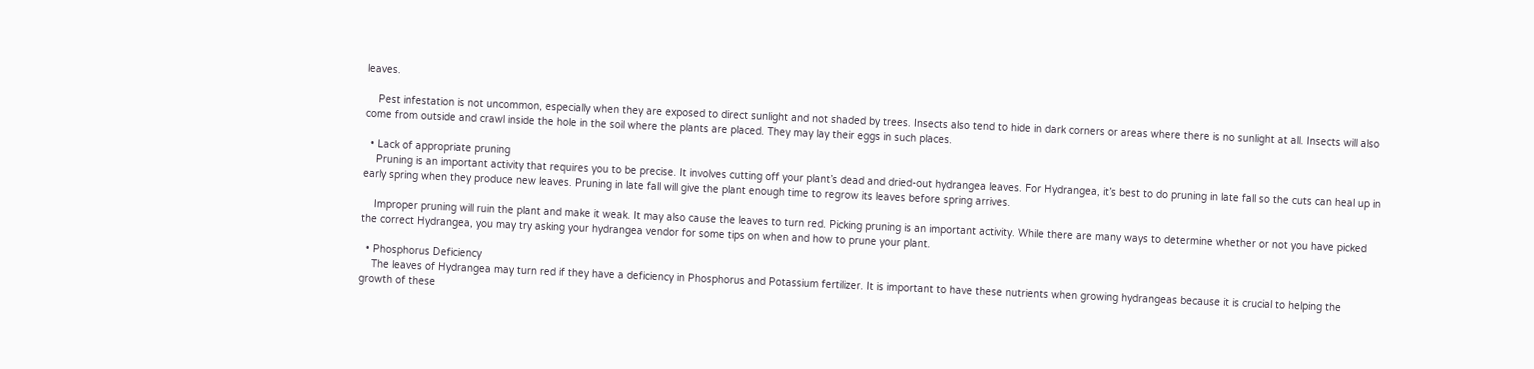leaves.

    Pest infestation is not uncommon, especially when they are exposed to direct sunlight and not shaded by trees. Insects also tend to hide in dark corners or areas where there is no sunlight at all. Insects will also come from outside and crawl inside the hole in the soil where the plants are placed. They may lay their eggs in such places.

  • Lack of appropriate pruning
    Pruning is an important activity that requires you to be precise. It involves cutting off your plant’s dead and dried-out hydrangea leaves. For Hydrangea, it’s best to do pruning in late fall so the cuts can heal up in early spring when they produce new leaves. Pruning in late fall will give the plant enough time to regrow its leaves before spring arrives.

    Improper pruning will ruin the plant and make it weak. It may also cause the leaves to turn red. Picking pruning is an important activity. While there are many ways to determine whether or not you have picked the correct Hydrangea, you may try asking your hydrangea vendor for some tips on when and how to prune your plant.

  • Phosphorus Deficiency
    The leaves of Hydrangea may turn red if they have a deficiency in Phosphorus and Potassium fertilizer. It is important to have these nutrients when growing hydrangeas because it is crucial to helping the growth of these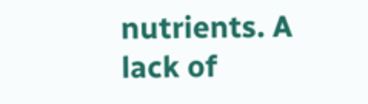nutrients. A lack of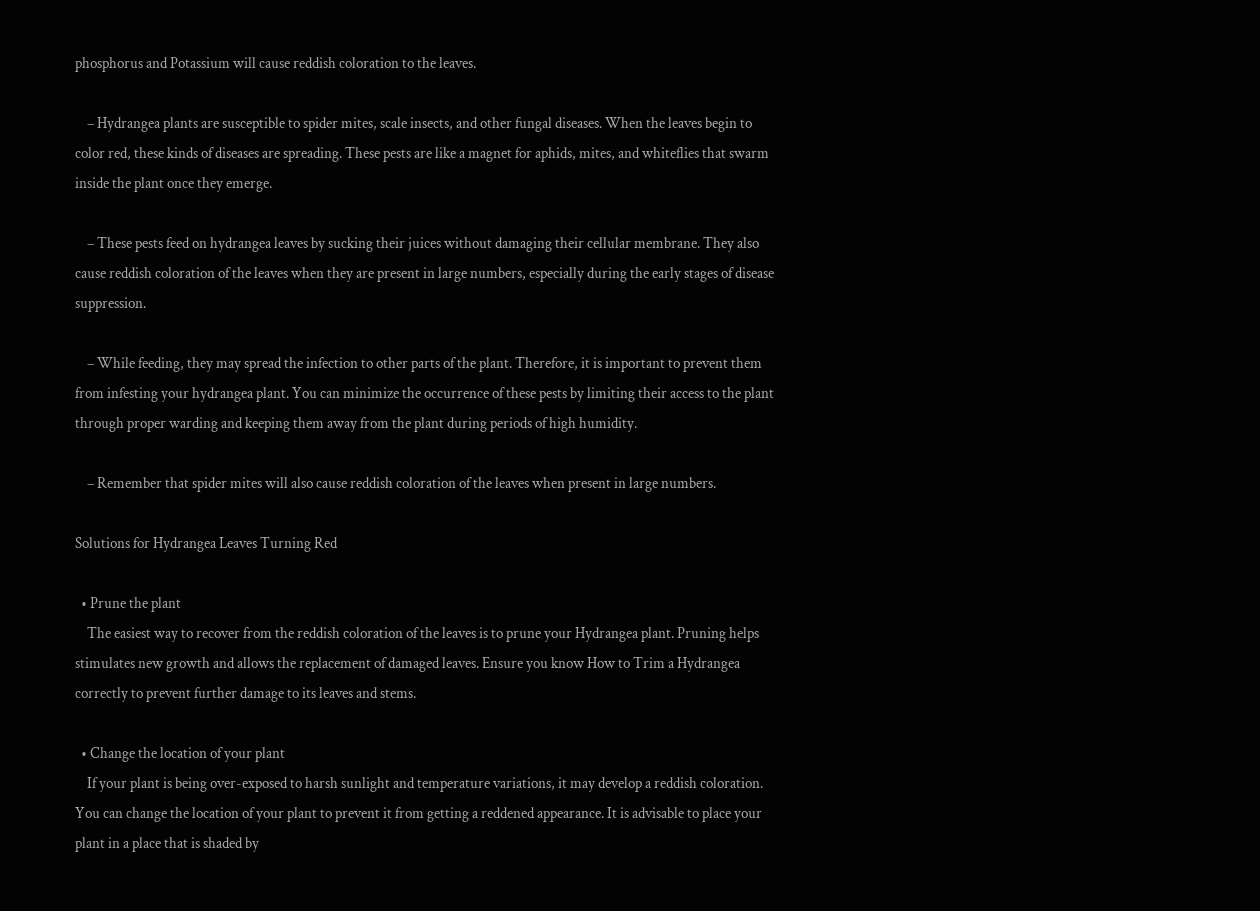phosphorus and Potassium will cause reddish coloration to the leaves.

    – Hydrangea plants are susceptible to spider mites, scale insects, and other fungal diseases. When the leaves begin to color red, these kinds of diseases are spreading. These pests are like a magnet for aphids, mites, and whiteflies that swarm inside the plant once they emerge.

    – These pests feed on hydrangea leaves by sucking their juices without damaging their cellular membrane. They also cause reddish coloration of the leaves when they are present in large numbers, especially during the early stages of disease suppression.

    – While feeding, they may spread the infection to other parts of the plant. Therefore, it is important to prevent them from infesting your hydrangea plant. You can minimize the occurrence of these pests by limiting their access to the plant through proper warding and keeping them away from the plant during periods of high humidity.

    – Remember that spider mites will also cause reddish coloration of the leaves when present in large numbers.

Solutions for Hydrangea Leaves Turning Red

  • Prune the plant
    The easiest way to recover from the reddish coloration of the leaves is to prune your Hydrangea plant. Pruning helps stimulates new growth and allows the replacement of damaged leaves. Ensure you know How to Trim a Hydrangea correctly to prevent further damage to its leaves and stems.

  • Change the location of your plant
    If your plant is being over-exposed to harsh sunlight and temperature variations, it may develop a reddish coloration. You can change the location of your plant to prevent it from getting a reddened appearance. It is advisable to place your plant in a place that is shaded by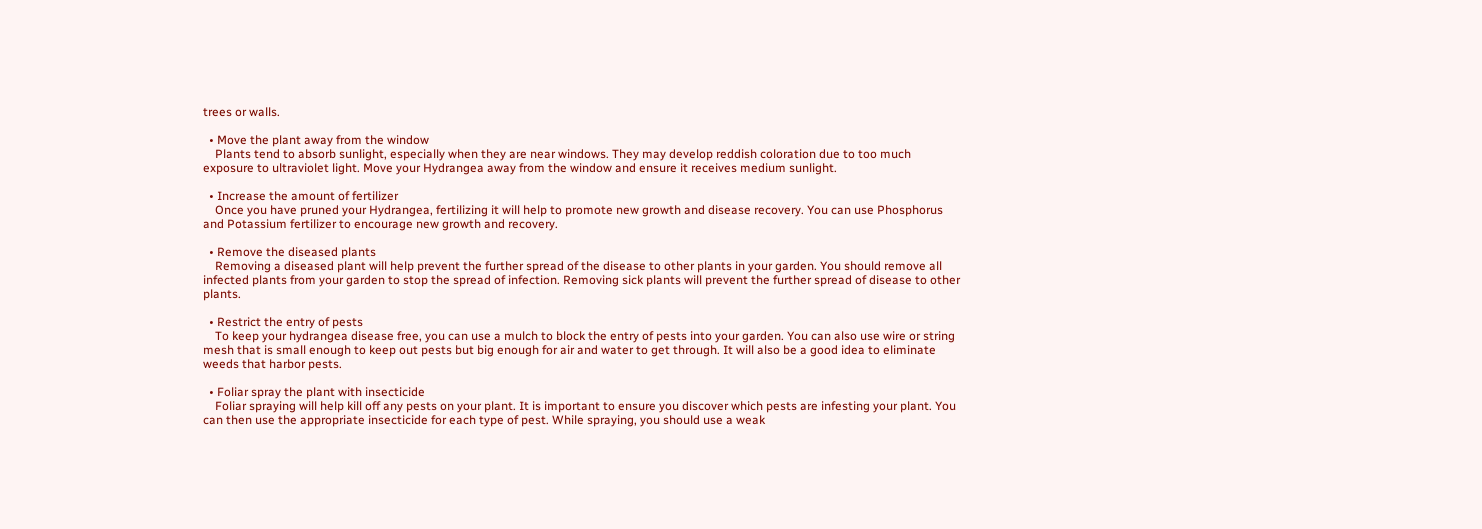trees or walls.

  • Move the plant away from the window
    Plants tend to absorb sunlight, especially when they are near windows. They may develop reddish coloration due to too much exposure to ultraviolet light. Move your Hydrangea away from the window and ensure it receives medium sunlight.

  • Increase the amount of fertilizer
    Once you have pruned your Hydrangea, fertilizing it will help to promote new growth and disease recovery. You can use Phosphorus and Potassium fertilizer to encourage new growth and recovery.

  • Remove the diseased plants
    Removing a diseased plant will help prevent the further spread of the disease to other plants in your garden. You should remove all infected plants from your garden to stop the spread of infection. Removing sick plants will prevent the further spread of disease to other plants.

  • Restrict the entry of pests
    To keep your hydrangea disease free, you can use a mulch to block the entry of pests into your garden. You can also use wire or string mesh that is small enough to keep out pests but big enough for air and water to get through. It will also be a good idea to eliminate weeds that harbor pests.

  • Foliar spray the plant with insecticide
    Foliar spraying will help kill off any pests on your plant. It is important to ensure you discover which pests are infesting your plant. You can then use the appropriate insecticide for each type of pest. While spraying, you should use a weak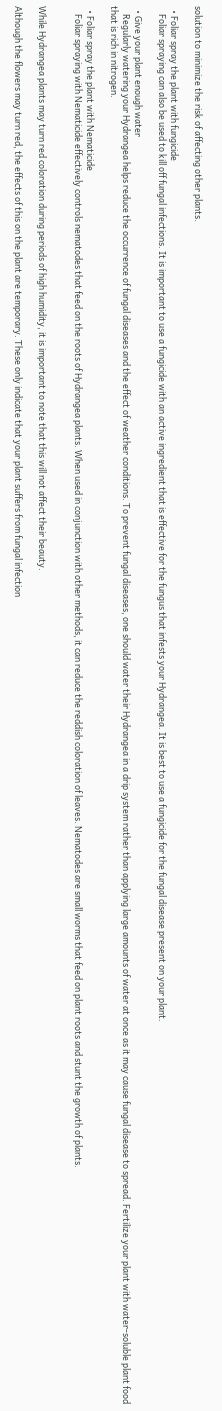solution to minimize the risk of affecting other plants.

  • Foliar spray the plant with fungicide
    Foliar spraying can also be used to kill off fungal infections. It is important to use a fungicide with an active ingredient that is effective for the fungus that infests your Hydrangea. It is best to use a fungicide for the fungal disease present on your plant.

  • Give your plant enough water
    Regularly watering your Hydrangea helps reduce the occurrence of fungal diseases and the effect of weather conditions. To prevent fungal diseases, one should water their Hydrangea in a drip system rather than applying large amounts of water at once as it may cause fungal disease to spread. Fertilize your plant with water-soluble plant food that is rich in nitrogen.

  • Foliar spray the plant with Nematicide
    Foliar spraying with Nematicide effectively controls nematodes that feed on the roots of Hydrangea plants. When used in conjunction with other methods, it can reduce the reddish coloration of leaves. Nematodes are small worms that feed on plant roots and stunt the growth of plants.


While Hydrangea plants may turn red coloration during periods of high humidity, it is important to note that this will not affect their beauty.

Although the flowers may turn red, the effects of this on the plant are temporary. These only indicate that your plant suffers from fungal infection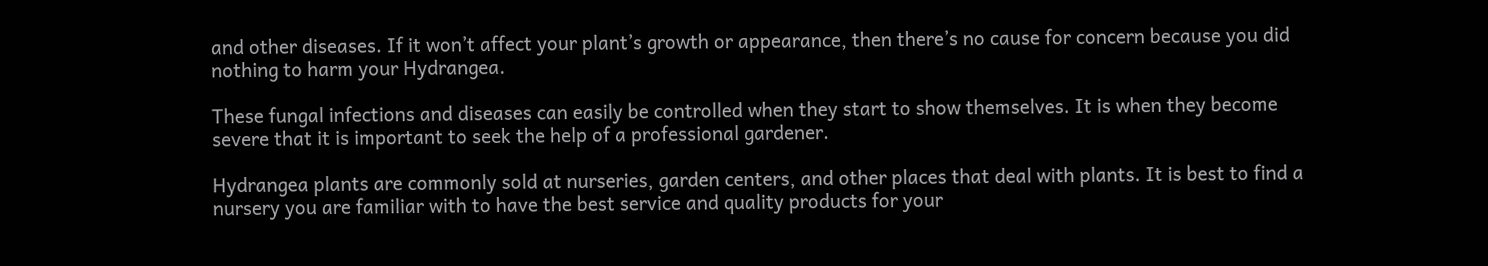and other diseases. If it won’t affect your plant’s growth or appearance, then there’s no cause for concern because you did nothing to harm your Hydrangea.

These fungal infections and diseases can easily be controlled when they start to show themselves. It is when they become severe that it is important to seek the help of a professional gardener.

Hydrangea plants are commonly sold at nurseries, garden centers, and other places that deal with plants. It is best to find a nursery you are familiar with to have the best service and quality products for your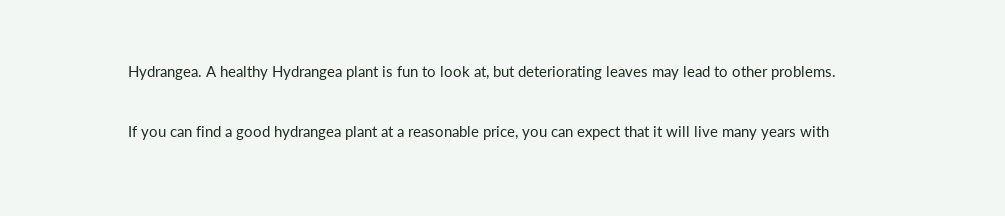Hydrangea. A healthy Hydrangea plant is fun to look at, but deteriorating leaves may lead to other problems.

If you can find a good hydrangea plant at a reasonable price, you can expect that it will live many years with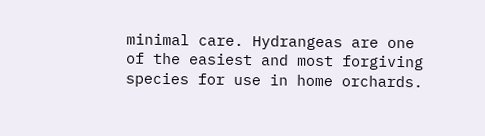minimal care. Hydrangeas are one of the easiest and most forgiving species for use in home orchards.